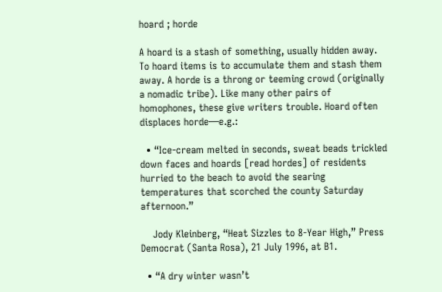hoard ; horde

A hoard is a stash of something, usually hidden away. To hoard items is to accumulate them and stash them away. A horde is a throng or teeming crowd (originally a nomadic tribe). Like many other pairs of homophones, these give writers trouble. Hoard often displaces horde—e.g.:

  • “Ice-cream melted in seconds, sweat beads trickled down faces and hoards [read hordes] of residents hurried to the beach to avoid the searing temperatures that scorched the county Saturday afternoon.”

    Jody Kleinberg, “Heat Sizzles to 8-Year High,” Press Democrat (Santa Rosa), 21 July 1996, at B1.

  • “A dry winter wasn’t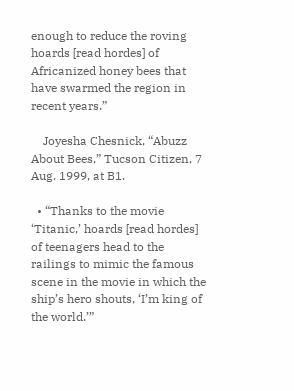enough to reduce the roving hoards [read hordes] of Africanized honey bees that have swarmed the region in recent years.”

    Joyesha Chesnick, “Abuzz About Bees,” Tucson Citizen, 7 Aug. 1999, at B1.

  • “Thanks to the movie ‘Titanic,’ hoards [read hordes] of teenagers head to the railings to mimic the famous scene in the movie in which the ship’s hero shouts, ‘I’m king of the world.’”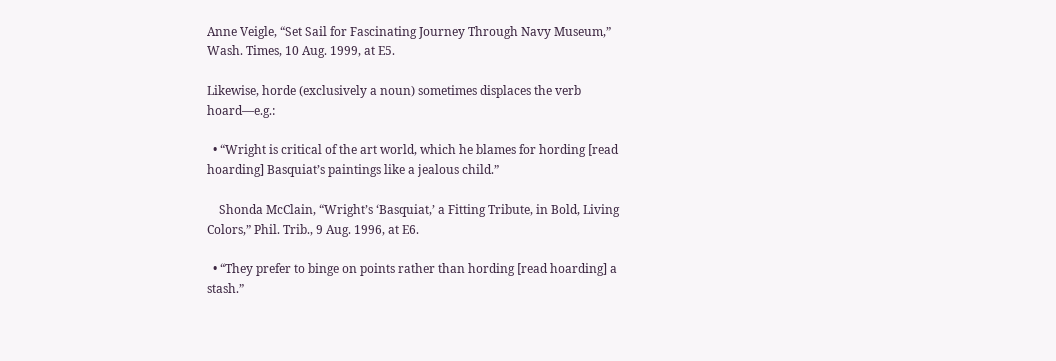Anne Veigle, “Set Sail for Fascinating Journey Through Navy Museum,” Wash. Times, 10 Aug. 1999, at E5.

Likewise, horde (exclusively a noun) sometimes displaces the verb hoard—e.g.:

  • “Wright is critical of the art world, which he blames for hording [read hoarding] Basquiat’s paintings like a jealous child.”

    Shonda McClain, “Wright’s ‘Basquiat,’ a Fitting Tribute, in Bold, Living Colors,” Phil. Trib., 9 Aug. 1996, at E6.

  • “They prefer to binge on points rather than hording [read hoarding] a stash.”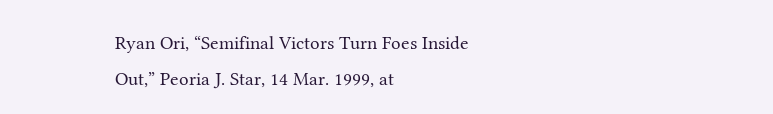Ryan Ori, “Semifinal Victors Turn Foes Inside Out,” Peoria J. Star, 14 Mar. 1999, at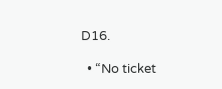D16.

  • “No ticket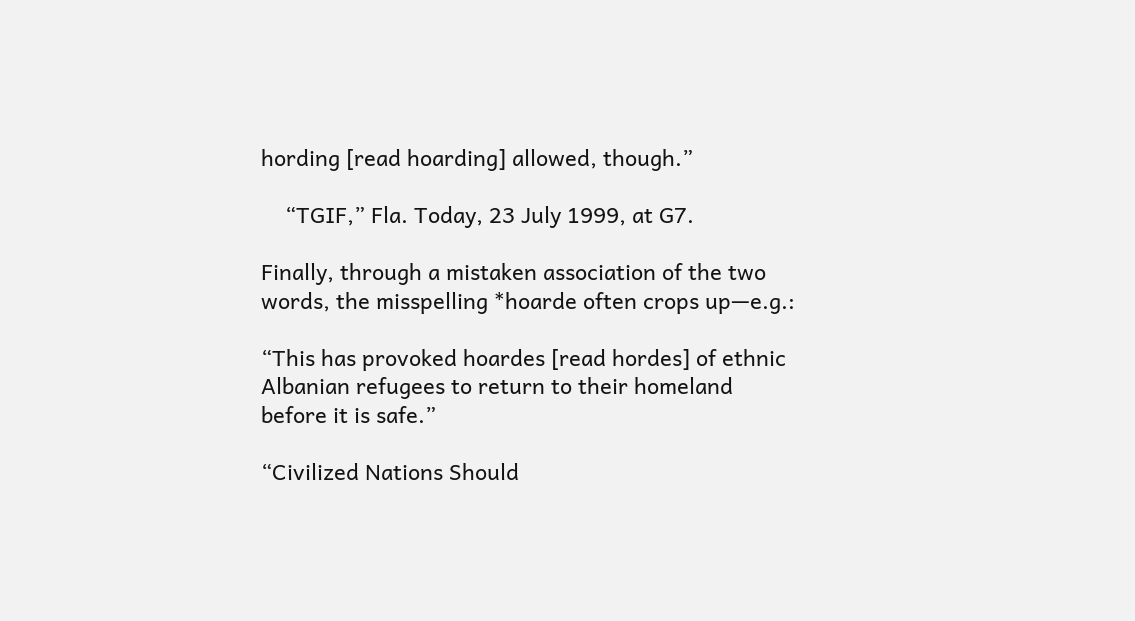hording [read hoarding] allowed, though.”

    “TGIF,” Fla. Today, 23 July 1999, at G7.

Finally, through a mistaken association of the two words, the misspelling *hoarde often crops up—e.g.:

“This has provoked hoardes [read hordes] of ethnic Albanian refugees to return to their homeland before it is safe.”

“Civilized Nations Should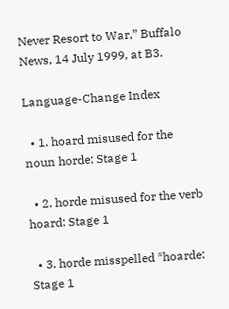Never Resort to War,” Buffalo News, 14 July 1999, at B3.

Language-Change Index

  • 1. hoard misused for the noun horde: Stage 1

  • 2. horde misused for the verb hoard: Stage 1

  • 3. horde misspelled *hoarde: Stage 1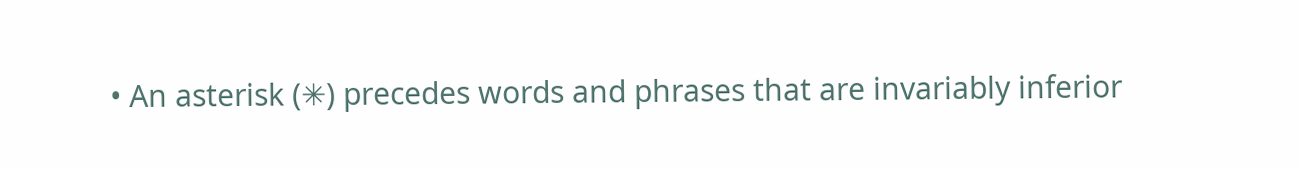• An asterisk (✳) precedes words and phrases that are invariably inferior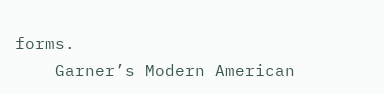forms.
    Garner’s Modern American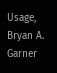Usage, Bryan A. Garner